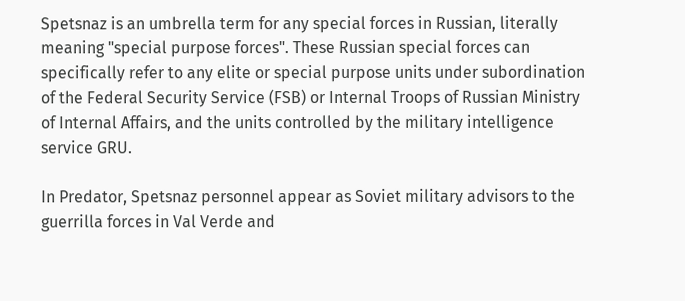Spetsnaz is an umbrella term for any special forces in Russian, literally meaning "special purpose forces". These Russian special forces can specifically refer to any elite or special purpose units under subordination of the Federal Security Service (FSB) or Internal Troops of Russian Ministry of Internal Affairs, and the units controlled by the military intelligence service GRU.

In Predator, Spetsnaz personnel appear as Soviet military advisors to the guerrilla forces in Val Verde and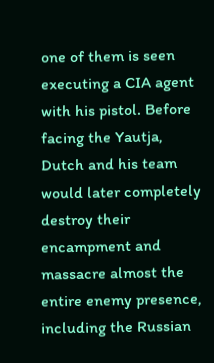one of them is seen executing a CIA agent with his pistol. Before facing the Yautja, Dutch and his team would later completely destroy their encampment and massacre almost the entire enemy presence, including the Russian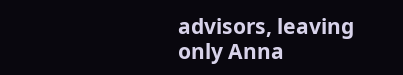advisors, leaving only Anna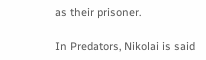as their prisoner.

In Predators, Nikolai is said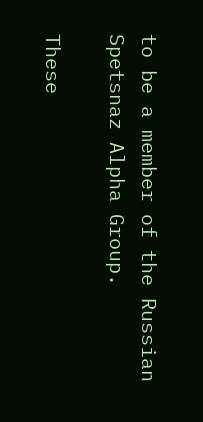to be a member of the Russian Spetsnaz Alpha Group.

These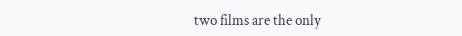two films are the only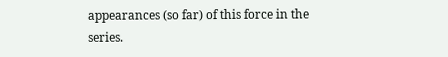appearances (so far) of this force in the series.